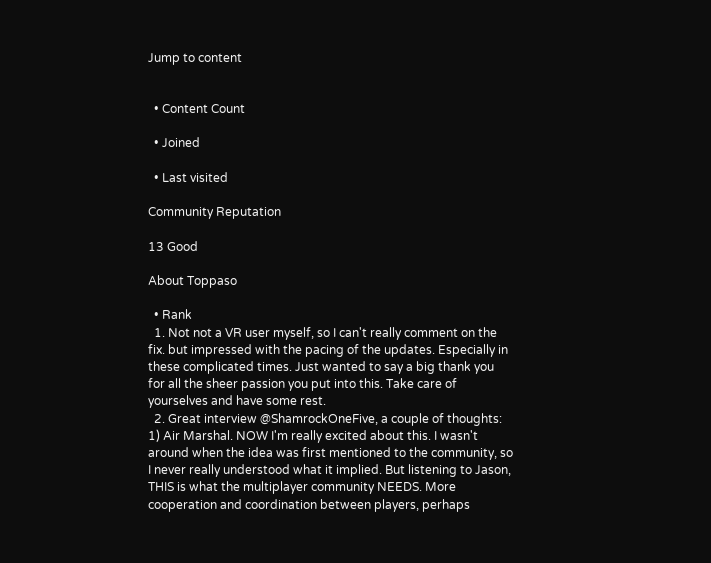Jump to content


  • Content Count

  • Joined

  • Last visited

Community Reputation

13 Good

About Toppaso

  • Rank
  1. Not not a VR user myself, so I can't really comment on the fix. but impressed with the pacing of the updates. Especially in these complicated times. Just wanted to say a big thank you for all the sheer passion you put into this. Take care of yourselves and have some rest.
  2. Great interview @ShamrockOneFive, a couple of thoughts: 1) Air Marshal. NOW I'm really excited about this. I wasn't around when the idea was first mentioned to the community, so I never really understood what it implied. But listening to Jason, THIS is what the multiplayer community NEEDS. More cooperation and coordination between players, perhaps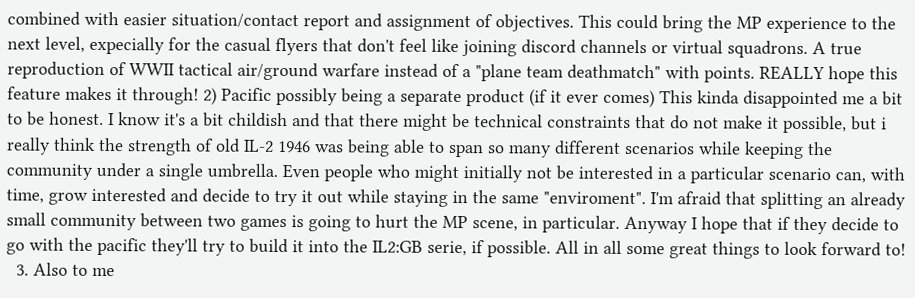combined with easier situation/contact report and assignment of objectives. This could bring the MP experience to the next level, expecially for the casual flyers that don't feel like joining discord channels or virtual squadrons. A true reproduction of WWII tactical air/ground warfare instead of a "plane team deathmatch" with points. REALLY hope this feature makes it through! 2) Pacific possibly being a separate product (if it ever comes) This kinda disappointed me a bit to be honest. I know it's a bit childish and that there might be technical constraints that do not make it possible, but i really think the strength of old IL-2 1946 was being able to span so many different scenarios while keeping the community under a single umbrella. Even people who might initially not be interested in a particular scenario can, with time, grow interested and decide to try it out while staying in the same "enviroment". I'm afraid that splitting an already small community between two games is going to hurt the MP scene, in particular. Anyway I hope that if they decide to go with the pacific they'll try to build it into the IL2:GB serie, if possible. All in all some great things to look forward to!
  3. Also to me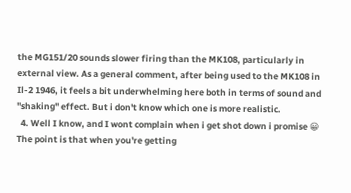the MG151/20 sounds slower firing than the MK108, particularly in external view. As a general comment, after being used to the MK108 in Il-2 1946, it feels a bit underwhelming here both in terms of sound and "shaking" effect. But i don't know which one is more realistic.
  4. Well I know, and I wont complain when i get shot down i promise 😀 The point is that when you're getting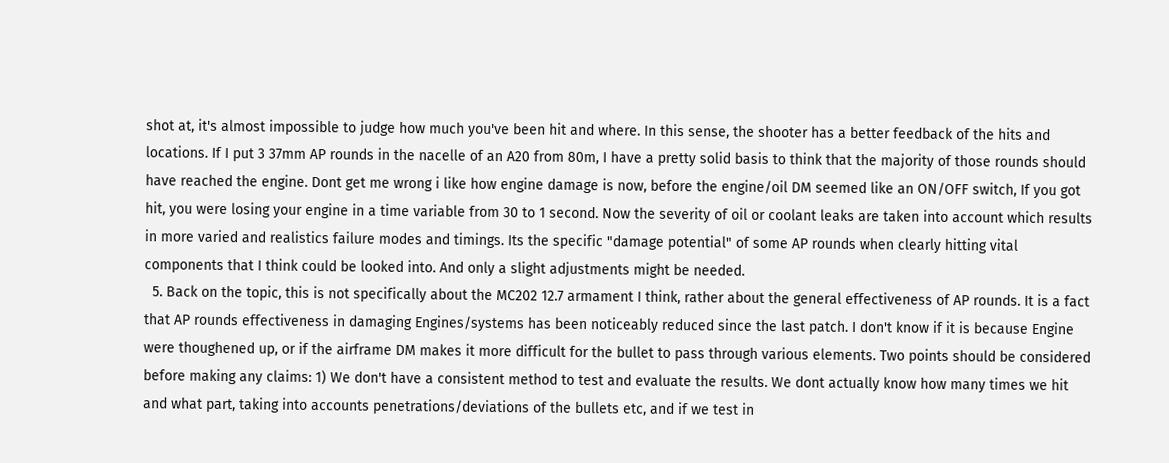shot at, it's almost impossible to judge how much you've been hit and where. In this sense, the shooter has a better feedback of the hits and locations. If I put 3 37mm AP rounds in the nacelle of an A20 from 80m, I have a pretty solid basis to think that the majority of those rounds should have reached the engine. Dont get me wrong i like how engine damage is now, before the engine/oil DM seemed like an ON/OFF switch, If you got hit, you were losing your engine in a time variable from 30 to 1 second. Now the severity of oil or coolant leaks are taken into account which results in more varied and realistics failure modes and timings. Its the specific "damage potential" of some AP rounds when clearly hitting vital components that I think could be looked into. And only a slight adjustments might be needed.
  5. Back on the topic, this is not specifically about the MC202 12.7 armament I think, rather about the general effectiveness of AP rounds. It is a fact that AP rounds effectiveness in damaging Engines/systems has been noticeably reduced since the last patch. I don't know if it is because Engine were thoughened up, or if the airframe DM makes it more difficult for the bullet to pass through various elements. Two points should be considered before making any claims: 1) We don't have a consistent method to test and evaluate the results. We dont actually know how many times we hit and what part, taking into accounts penetrations/deviations of the bullets etc, and if we test in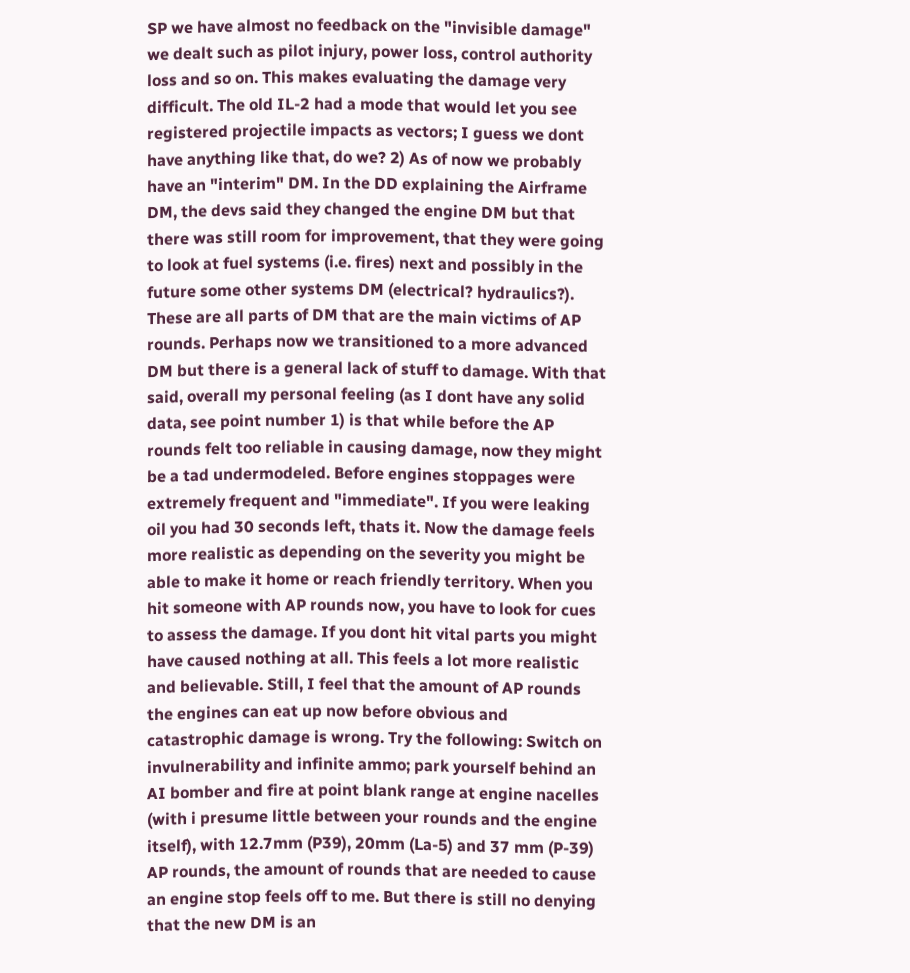SP we have almost no feedback on the "invisible damage" we dealt such as pilot injury, power loss, control authority loss and so on. This makes evaluating the damage very difficult. The old IL-2 had a mode that would let you see registered projectile impacts as vectors; I guess we dont have anything like that, do we? 2) As of now we probably have an "interim" DM. In the DD explaining the Airframe DM, the devs said they changed the engine DM but that there was still room for improvement, that they were going to look at fuel systems (i.e. fires) next and possibly in the future some other systems DM (electrical? hydraulics?). These are all parts of DM that are the main victims of AP rounds. Perhaps now we transitioned to a more advanced DM but there is a general lack of stuff to damage. With that said, overall my personal feeling (as I dont have any solid data, see point number 1) is that while before the AP rounds felt too reliable in causing damage, now they might be a tad undermodeled. Before engines stoppages were extremely frequent and "immediate". If you were leaking oil you had 30 seconds left, thats it. Now the damage feels more realistic as depending on the severity you might be able to make it home or reach friendly territory. When you hit someone with AP rounds now, you have to look for cues to assess the damage. If you dont hit vital parts you might have caused nothing at all. This feels a lot more realistic and believable. Still, I feel that the amount of AP rounds the engines can eat up now before obvious and catastrophic damage is wrong. Try the following: Switch on invulnerability and infinite ammo; park yourself behind an AI bomber and fire at point blank range at engine nacelles (with i presume little between your rounds and the engine itself), with 12.7mm (P39), 20mm (La-5) and 37 mm (P-39) AP rounds, the amount of rounds that are needed to cause an engine stop feels off to me. But there is still no denying that the new DM is an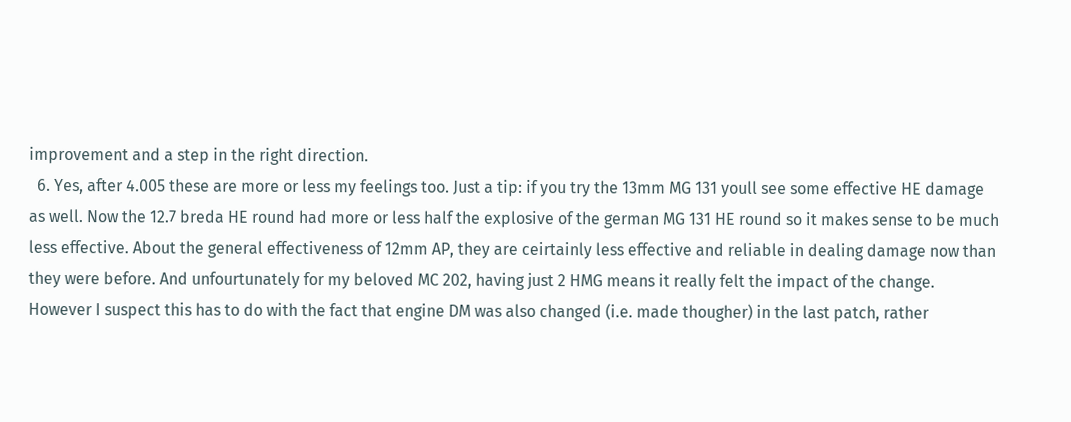improvement and a step in the right direction.
  6. Yes, after 4.005 these are more or less my feelings too. Just a tip: if you try the 13mm MG 131 youll see some effective HE damage as well. Now the 12.7 breda HE round had more or less half the explosive of the german MG 131 HE round so it makes sense to be much less effective. About the general effectiveness of 12mm AP, they are ceirtainly less effective and reliable in dealing damage now than they were before. And unfourtunately for my beloved MC 202, having just 2 HMG means it really felt the impact of the change. However I suspect this has to do with the fact that engine DM was also changed (i.e. made thougher) in the last patch, rather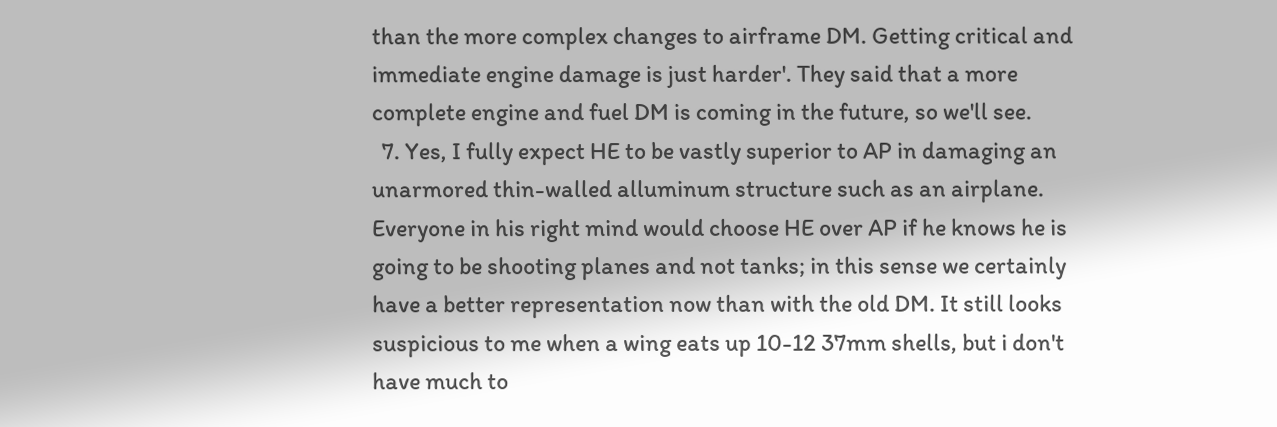than the more complex changes to airframe DM. Getting critical and immediate engine damage is just harder'. They said that a more complete engine and fuel DM is coming in the future, so we'll see.
  7. Yes, I fully expect HE to be vastly superior to AP in damaging an unarmored thin-walled alluminum structure such as an airplane. Everyone in his right mind would choose HE over AP if he knows he is going to be shooting planes and not tanks; in this sense we certainly have a better representation now than with the old DM. It still looks suspicious to me when a wing eats up 10-12 37mm shells, but i don't have much to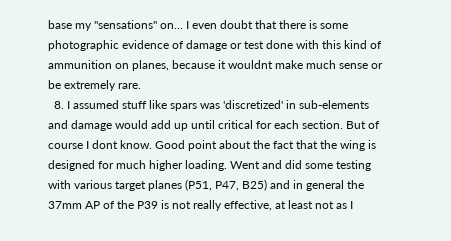base my "sensations" on... I even doubt that there is some photographic evidence of damage or test done with this kind of ammunition on planes, because it wouldnt make much sense or be extremely rare.
  8. I assumed stuff like spars was 'discretized' in sub-elements and damage would add up until critical for each section. But of course I dont know. Good point about the fact that the wing is designed for much higher loading. Went and did some testing with various target planes (P51, P47, B25) and in general the 37mm AP of the P39 is not really effective, at least not as I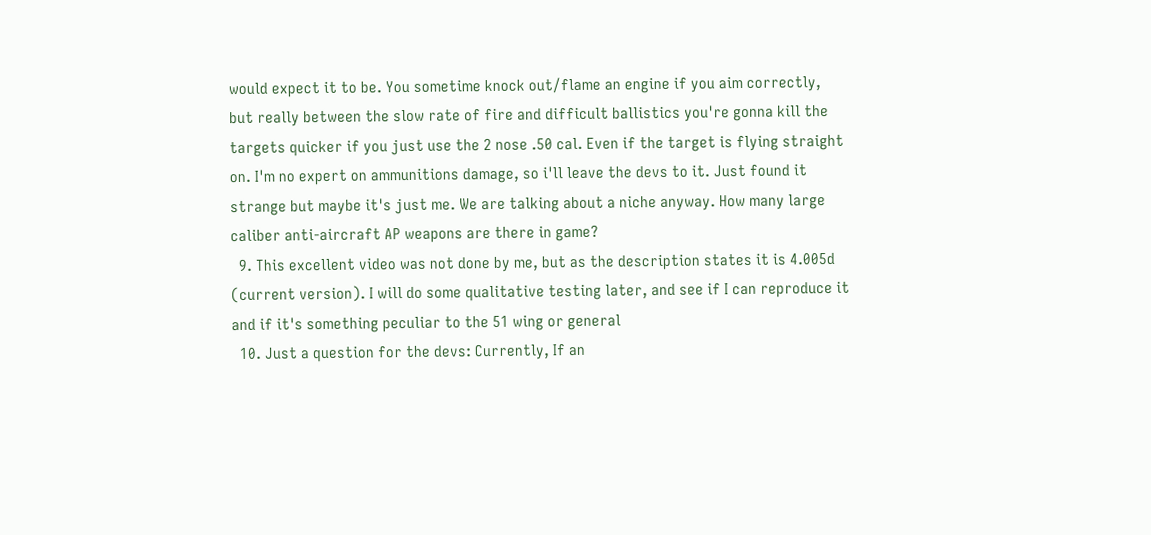would expect it to be. You sometime knock out/flame an engine if you aim correctly, but really between the slow rate of fire and difficult ballistics you're gonna kill the targets quicker if you just use the 2 nose .50 cal. Even if the target is flying straight on. I'm no expert on ammunitions damage, so i'll leave the devs to it. Just found it strange but maybe it's just me. We are talking about a niche anyway. How many large caliber anti-aircraft AP weapons are there in game?
  9. This excellent video was not done by me, but as the description states it is 4.005d (current version). I will do some qualitative testing later, and see if I can reproduce it and if it's something peculiar to the 51 wing or general
  10. Just a question for the devs: Currently, If an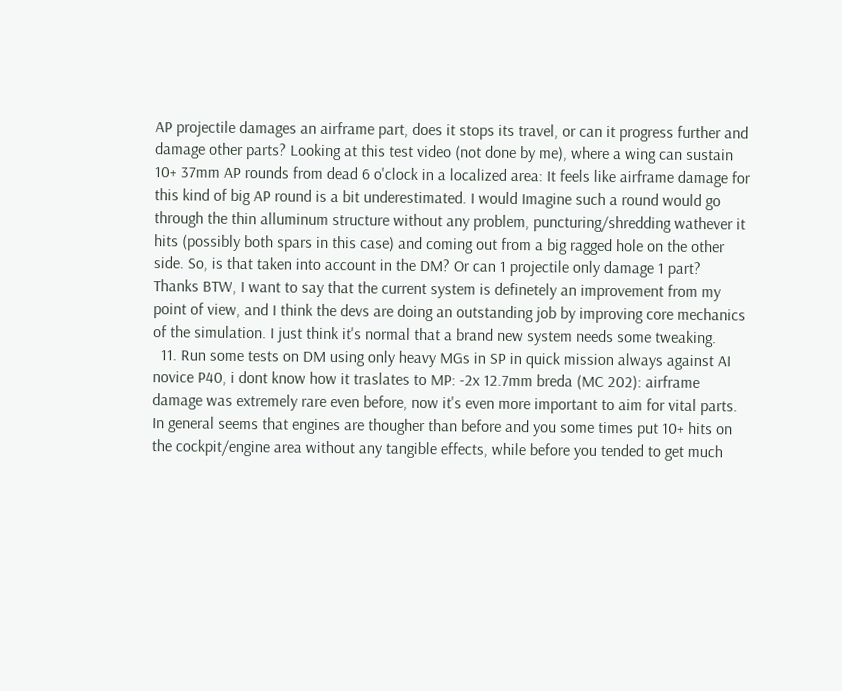AP projectile damages an airframe part, does it stops its travel, or can it progress further and damage other parts? Looking at this test video (not done by me), where a wing can sustain 10+ 37mm AP rounds from dead 6 o'clock in a localized area: It feels like airframe damage for this kind of big AP round is a bit underestimated. I would Imagine such a round would go through the thin alluminum structure without any problem, puncturing/shredding wathever it hits (possibly both spars in this case) and coming out from a big ragged hole on the other side. So, is that taken into account in the DM? Or can 1 projectile only damage 1 part? Thanks BTW, I want to say that the current system is definetely an improvement from my point of view, and I think the devs are doing an outstanding job by improving core mechanics of the simulation. I just think it's normal that a brand new system needs some tweaking.
  11. Run some tests on DM using only heavy MGs in SP in quick mission always against AI novice P40, i dont know how it traslates to MP: -2x 12.7mm breda (MC 202): airframe damage was extremely rare even before, now it's even more important to aim for vital parts. In general seems that engines are thougher than before and you some times put 10+ hits on the cockpit/engine area without any tangible effects, while before you tended to get much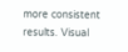more consistent results. Visual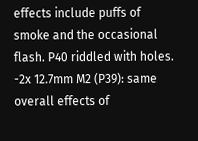effects include puffs of smoke and the occasional flash. P40 riddled with holes. -2x 12.7mm M2 (P39): same overall effects of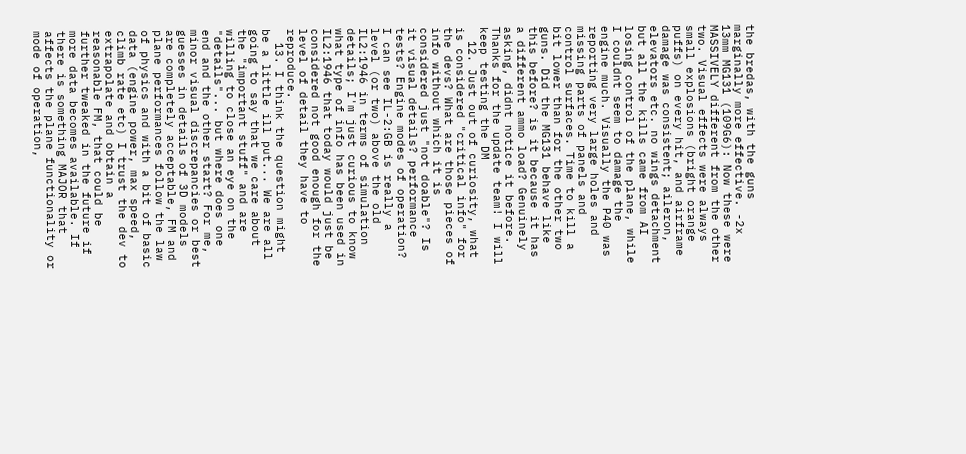the bredas, with the guns marginally more effective. -2x 13mm MG131 (109G6): Now these were MASSIVELY different from the other two. Visual effects were always small explosions (bright orange puffs) on every hit, and airframe damage was consistent; aileron, elevators etc. no wings detachment but all the kills came from AI losing control of the plane, while I couldnt seem to damage the engine much. Visually the P40 was reporting very large holes and missing parts of panels and control surfaces. Time to kill a bit lower than for the other two guns. Did the MG131 behave like this before? is it because it has a different ammo load? Genuinely asking, didnt notice it before. Thanks for the update team! I will keep testing the DM
  12. Just out of curiosity, what is considered "critical info" for the devs? What are those pieces of info without which it is considered just "not doable"? Is it visual details? performance tests? Engine modes of operation? I can see IL-2:GB is really a level (or two) above the old IL2:1946 in terms of simulation details; I'm just curious to know what type of info has been used in IL2:1946 that today would just be considered not good enough for the level of detail they have to reproduce.
  13. I think the question might be a little ill put... We are all going to say that we care about the "important stuff" and are willing to close an eye on the "details"... but where does one end and the other start? For me, minor visual discrepancies or best guesses in details of 3D models are completely acceptable, FM and plane performances follow the law of physics and with a bit of basic data (engine power, max speed, climb rate etc) I trust the dev to extrapolate and obtain a reasonable FM, that could be further tweaked in the future if more data becomes available. If there is something MAJOR that affects the plane functionality or mode of operation,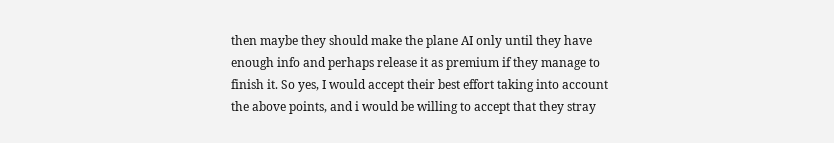then maybe they should make the plane AI only until they have enough info and perhaps release it as premium if they manage to finish it. So yes, I would accept their best effort taking into account the above points, and i would be willing to accept that they stray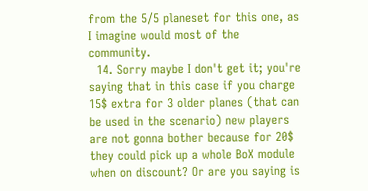from the 5/5 planeset for this one, as I imagine would most of the community.
  14. Sorry maybe I don't get it; you're saying that in this case if you charge 15$ extra for 3 older planes (that can be used in the scenario) new players are not gonna bother because for 20$ they could pick up a whole BoX module when on discount? Or are you saying is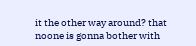it the other way around? that noone is gonna bother with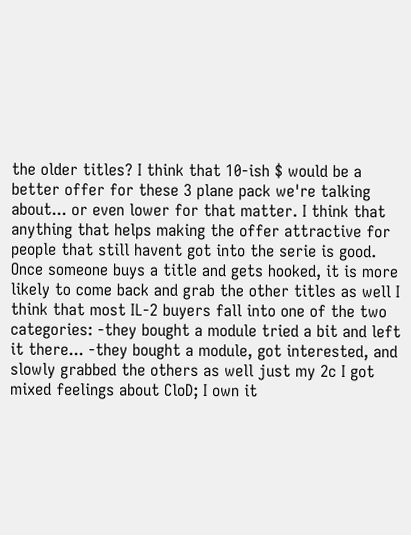the older titles? I think that 10-ish $ would be a better offer for these 3 plane pack we're talking about... or even lower for that matter. I think that anything that helps making the offer attractive for people that still havent got into the serie is good. Once someone buys a title and gets hooked, it is more likely to come back and grab the other titles as well I think that most IL-2 buyers fall into one of the two categories: -they bought a module tried a bit and left it there... -they bought a module, got interested, and slowly grabbed the others as well just my 2c I got mixed feelings about CloD; I own it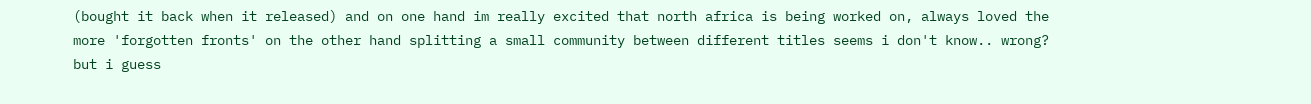(bought it back when it released) and on one hand im really excited that north africa is being worked on, always loved the more 'forgotten fronts' on the other hand splitting a small community between different titles seems i don't know.. wrong? but i guess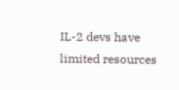IL-2 devs have limited resources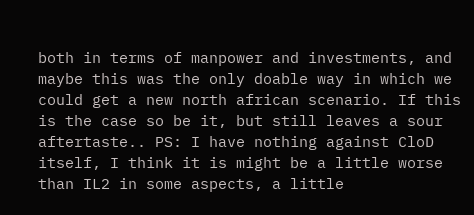both in terms of manpower and investments, and maybe this was the only doable way in which we could get a new north african scenario. If this is the case so be it, but still leaves a sour aftertaste.. PS: I have nothing against CloD itself, I think it is might be a little worse than IL2 in some aspects, a little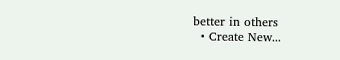better in others
  • Create New...